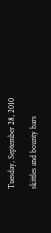Tuesday, September 28, 2010

skittles and bounty bars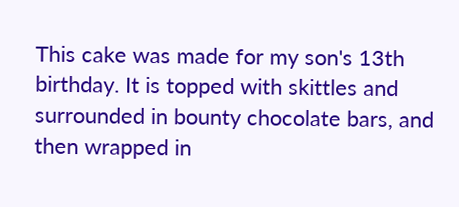This cake was made for my son's 13th birthday. It is topped with skittles and surrounded in bounty chocolate bars, and then wrapped in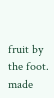fruit by the foot. made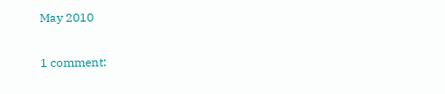May 2010

1 comment: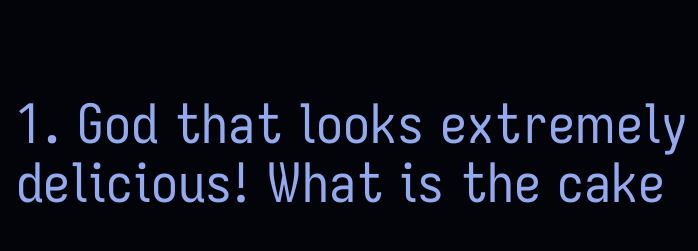1. God that looks extremely delicious! What is the cake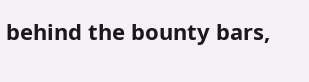behind the bounty bars,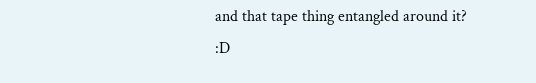and that tape thing entangled around it? :D